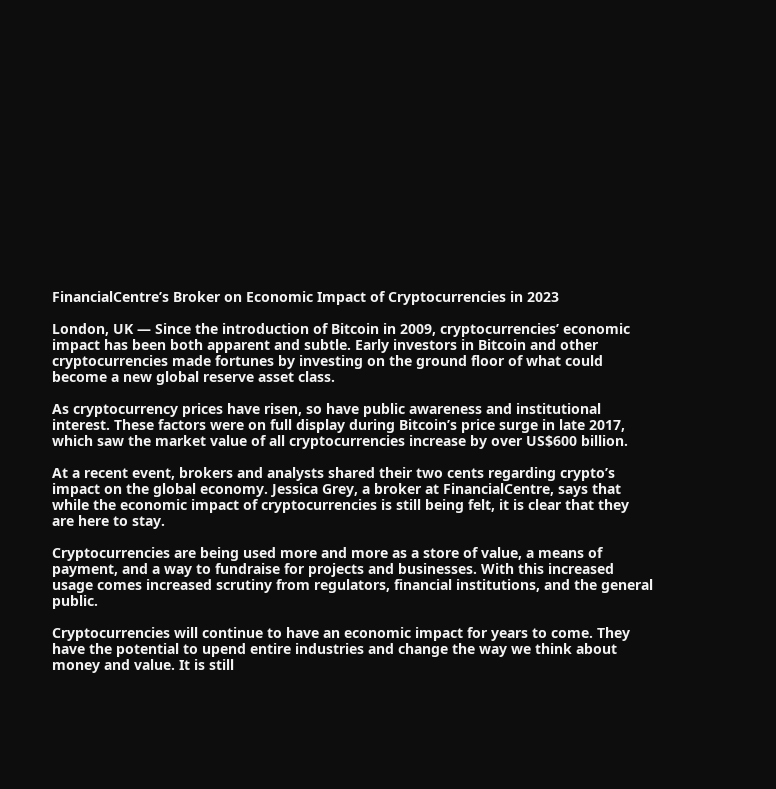FinancialCentre’s Broker on Economic Impact of Cryptocurrencies in 2023

London, UK — Since the introduction of Bitcoin in 2009, cryptocurrencies’ economic impact has been both apparent and subtle. Early investors in Bitcoin and other cryptocurrencies made fortunes by investing on the ground floor of what could become a new global reserve asset class.

As cryptocurrency prices have risen, so have public awareness and institutional interest. These factors were on full display during Bitcoin’s price surge in late 2017, which saw the market value of all cryptocurrencies increase by over US$600 billion.

At a recent event, brokers and analysts shared their two cents regarding crypto’s impact on the global economy. Jessica Grey, a broker at FinancialCentre, says that while the economic impact of cryptocurrencies is still being felt, it is clear that they are here to stay.

Cryptocurrencies are being used more and more as a store of value, a means of payment, and a way to fundraise for projects and businesses. With this increased usage comes increased scrutiny from regulators, financial institutions, and the general public.

Cryptocurrencies will continue to have an economic impact for years to come. They have the potential to upend entire industries and change the way we think about money and value. It is still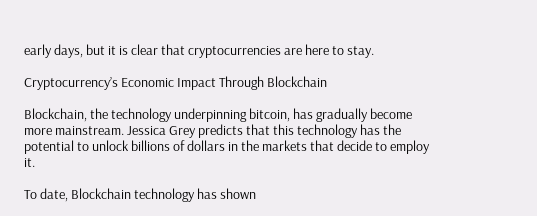early days, but it is clear that cryptocurrencies are here to stay.

Cryptocurrency’s Economic Impact Through Blockchain

Blockchain, the technology underpinning bitcoin, has gradually become more mainstream. Jessica Grey predicts that this technology has the potential to unlock billions of dollars in the markets that decide to employ it.

To date, Blockchain technology has shown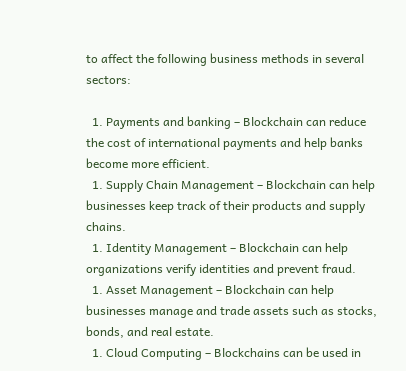to affect the following business methods in several sectors:

  1. Payments and banking – Blockchain can reduce the cost of international payments and help banks become more efficient.
  1. Supply Chain Management – Blockchain can help businesses keep track of their products and supply chains.
  1. Identity Management – Blockchain can help organizations verify identities and prevent fraud.
  1. Asset Management – Blockchain can help businesses manage and trade assets such as stocks, bonds, and real estate.
  1. Cloud Computing – Blockchains can be used in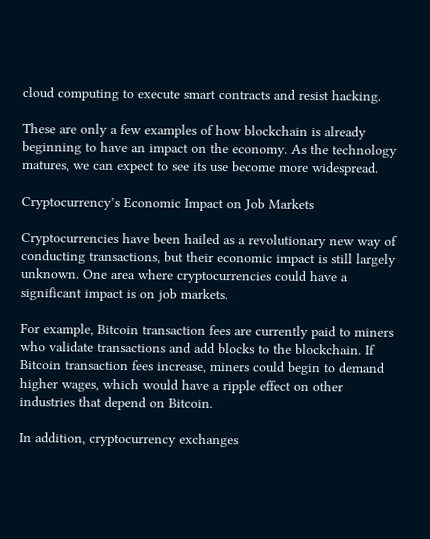cloud computing to execute smart contracts and resist hacking.

These are only a few examples of how blockchain is already beginning to have an impact on the economy. As the technology matures, we can expect to see its use become more widespread.

Cryptocurrency’s Economic Impact on Job Markets

Cryptocurrencies have been hailed as a revolutionary new way of conducting transactions, but their economic impact is still largely unknown. One area where cryptocurrencies could have a significant impact is on job markets.

For example, Bitcoin transaction fees are currently paid to miners who validate transactions and add blocks to the blockchain. If Bitcoin transaction fees increase, miners could begin to demand higher wages, which would have a ripple effect on other industries that depend on Bitcoin.

In addition, cryptocurrency exchanges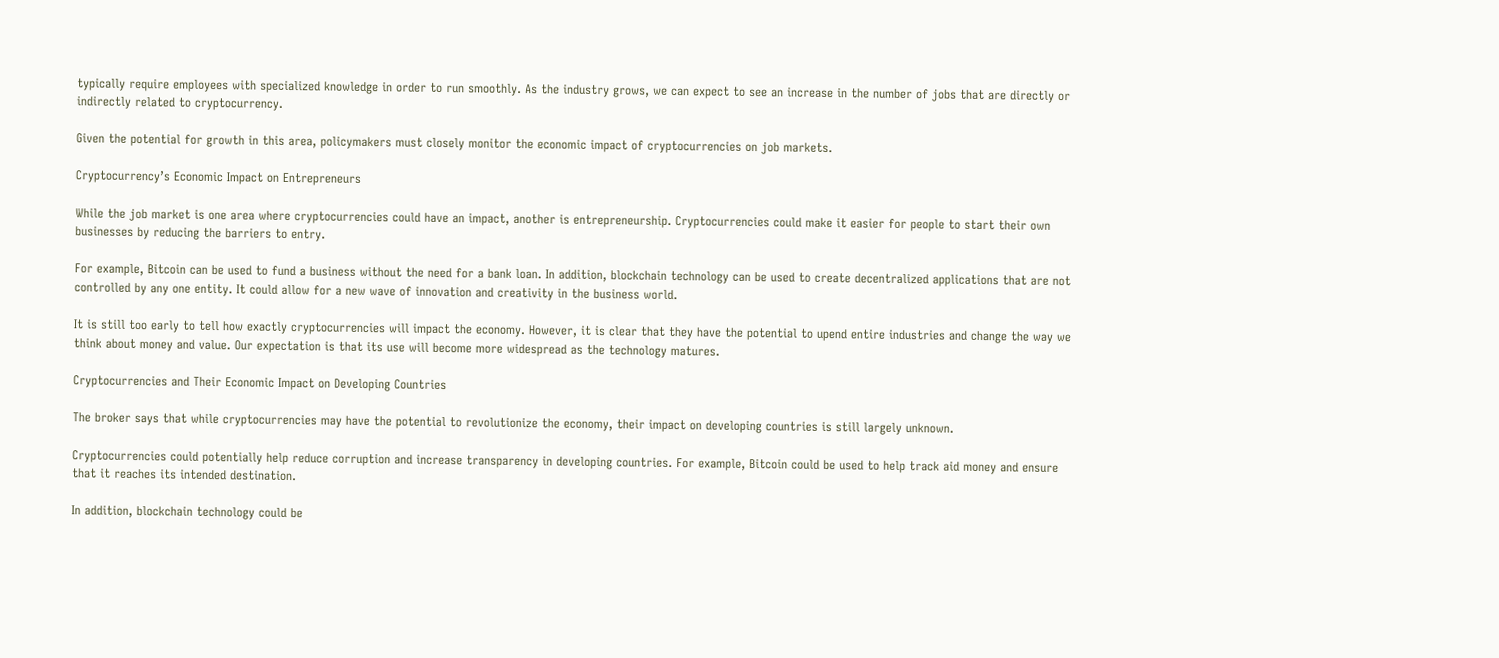typically require employees with specialized knowledge in order to run smoothly. As the industry grows, we can expect to see an increase in the number of jobs that are directly or indirectly related to cryptocurrency.

Given the potential for growth in this area, policymakers must closely monitor the economic impact of cryptocurrencies on job markets.

Cryptocurrency’s Economic Impact on Entrepreneurs

While the job market is one area where cryptocurrencies could have an impact, another is entrepreneurship. Cryptocurrencies could make it easier for people to start their own businesses by reducing the barriers to entry.

For example, Bitcoin can be used to fund a business without the need for a bank loan. In addition, blockchain technology can be used to create decentralized applications that are not controlled by any one entity. It could allow for a new wave of innovation and creativity in the business world.

It is still too early to tell how exactly cryptocurrencies will impact the economy. However, it is clear that they have the potential to upend entire industries and change the way we think about money and value. Our expectation is that its use will become more widespread as the technology matures.

Cryptocurrencies and Their Economic Impact on Developing Countries

The broker says that while cryptocurrencies may have the potential to revolutionize the economy, their impact on developing countries is still largely unknown.

Cryptocurrencies could potentially help reduce corruption and increase transparency in developing countries. For example, Bitcoin could be used to help track aid money and ensure that it reaches its intended destination.

In addition, blockchain technology could be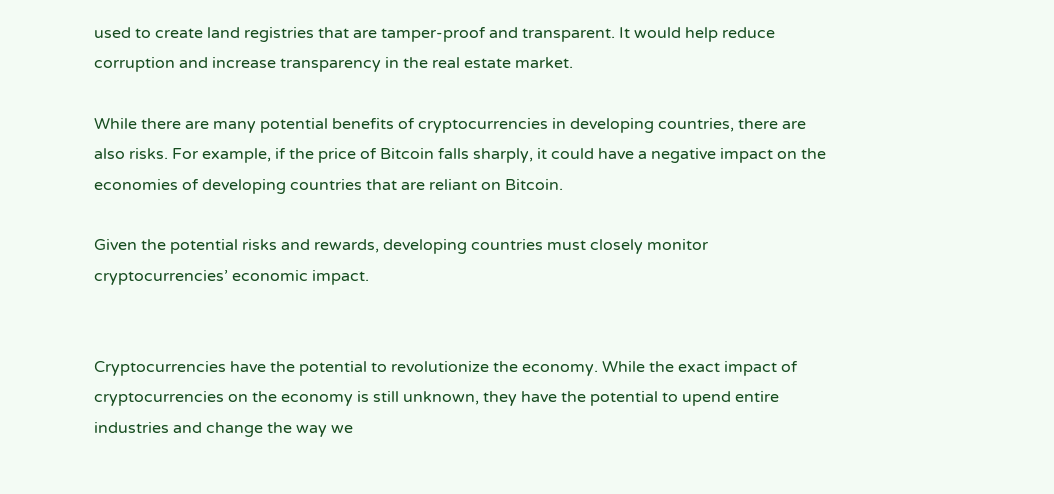used to create land registries that are tamper-proof and transparent. It would help reduce corruption and increase transparency in the real estate market.

While there are many potential benefits of cryptocurrencies in developing countries, there are also risks. For example, if the price of Bitcoin falls sharply, it could have a negative impact on the economies of developing countries that are reliant on Bitcoin.

Given the potential risks and rewards, developing countries must closely monitor cryptocurrencies’ economic impact.


Cryptocurrencies have the potential to revolutionize the economy. While the exact impact of cryptocurrencies on the economy is still unknown, they have the potential to upend entire industries and change the way we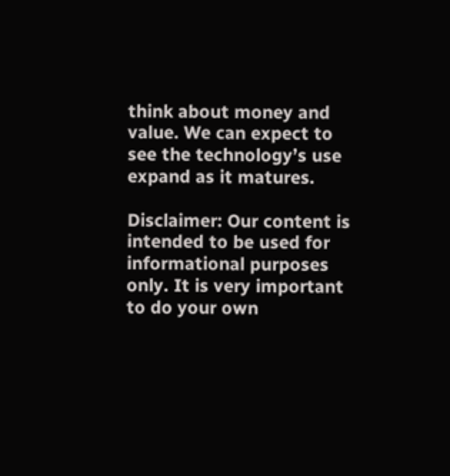think about money and value. We can expect to see the technology’s use expand as it matures.

Disclaimer: Our content is intended to be used for informational purposes only. It is very important to do your own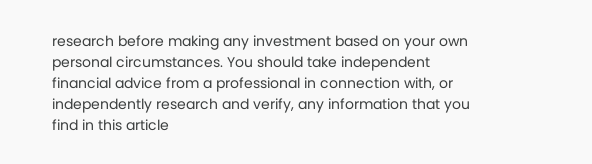research before making any investment based on your own personal circumstances. You should take independent financial advice from a professional in connection with, or independently research and verify, any information that you find in this article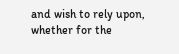and wish to rely upon, whether for the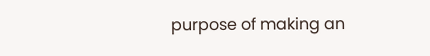purpose of making an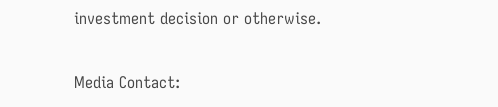investment decision or otherwise.

Media Contact: